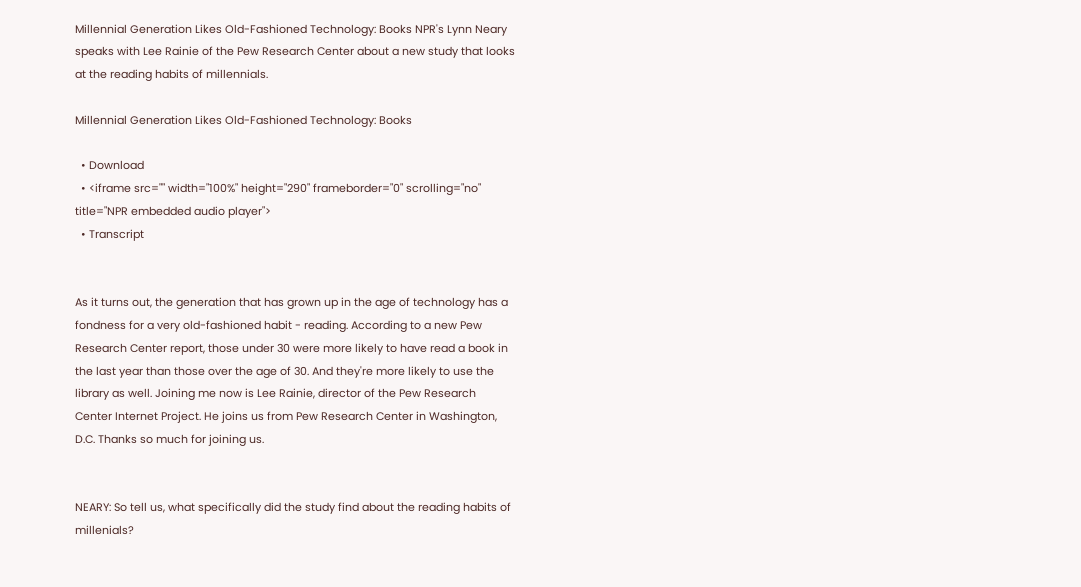Millennial Generation Likes Old-Fashioned Technology: Books NPR's Lynn Neary speaks with Lee Rainie of the Pew Research Center about a new study that looks at the reading habits of millennials.

Millennial Generation Likes Old-Fashioned Technology: Books

  • Download
  • <iframe src="" width="100%" height="290" frameborder="0" scrolling="no" title="NPR embedded audio player">
  • Transcript


As it turns out, the generation that has grown up in the age of technology has a fondness for a very old-fashioned habit - reading. According to a new Pew Research Center report, those under 30 were more likely to have read a book in the last year than those over the age of 30. And they're more likely to use the library as well. Joining me now is Lee Rainie, director of the Pew Research Center Internet Project. He joins us from Pew Research Center in Washington, D.C. Thanks so much for joining us.


NEARY: So tell us, what specifically did the study find about the reading habits of millenials?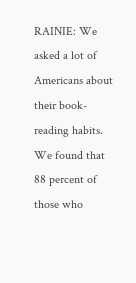RAINIE: We asked a lot of Americans about their book-reading habits. We found that 88 percent of those who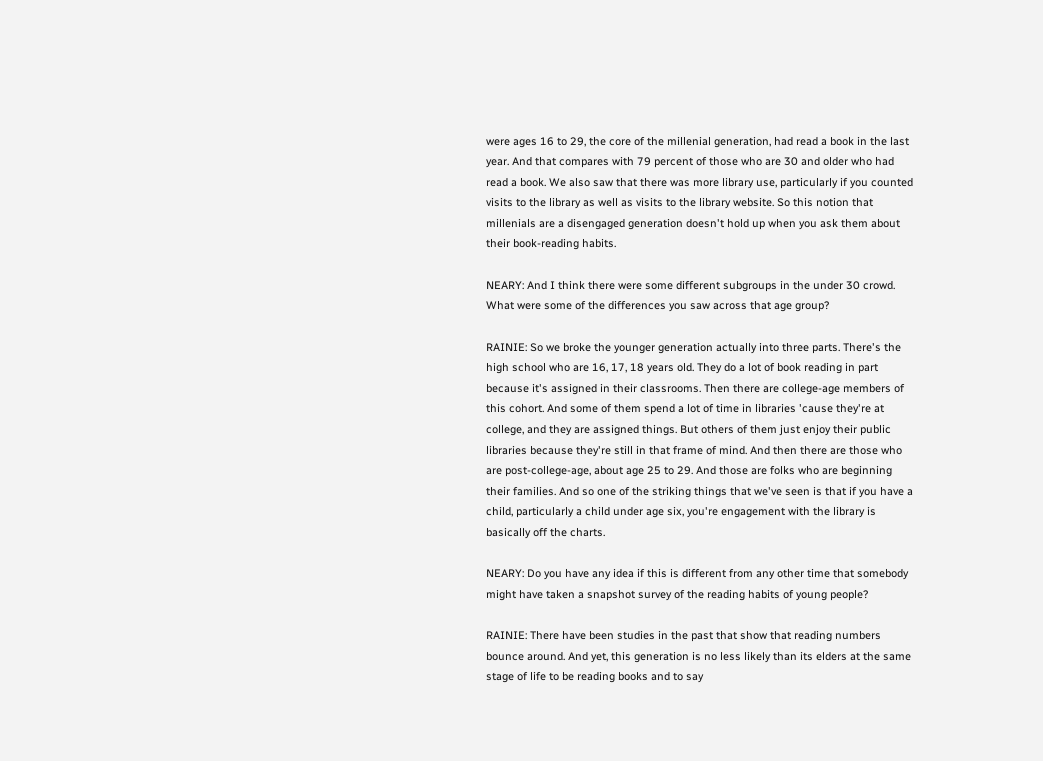were ages 16 to 29, the core of the millenial generation, had read a book in the last year. And that compares with 79 percent of those who are 30 and older who had read a book. We also saw that there was more library use, particularly if you counted visits to the library as well as visits to the library website. So this notion that millenials are a disengaged generation doesn't hold up when you ask them about their book-reading habits.

NEARY: And I think there were some different subgroups in the under 30 crowd. What were some of the differences you saw across that age group?

RAINIE: So we broke the younger generation actually into three parts. There's the high school who are 16, 17, 18 years old. They do a lot of book reading in part because it's assigned in their classrooms. Then there are college-age members of this cohort. And some of them spend a lot of time in libraries 'cause they're at college, and they are assigned things. But others of them just enjoy their public libraries because they're still in that frame of mind. And then there are those who are post-college-age, about age 25 to 29. And those are folks who are beginning their families. And so one of the striking things that we've seen is that if you have a child, particularly a child under age six, you're engagement with the library is basically off the charts.

NEARY: Do you have any idea if this is different from any other time that somebody might have taken a snapshot survey of the reading habits of young people?

RAINIE: There have been studies in the past that show that reading numbers bounce around. And yet, this generation is no less likely than its elders at the same stage of life to be reading books and to say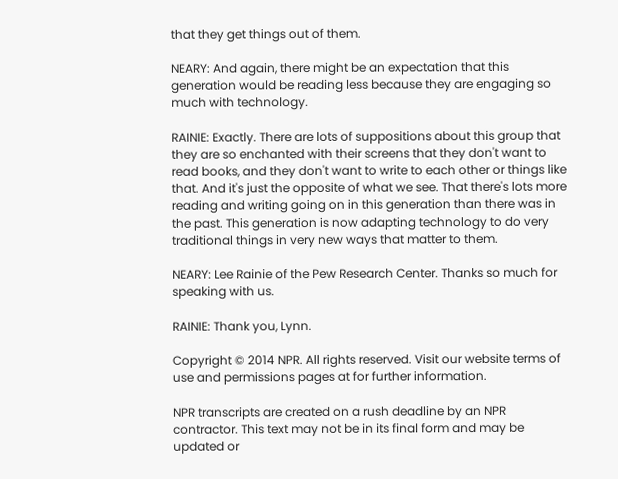that they get things out of them.

NEARY: And again, there might be an expectation that this generation would be reading less because they are engaging so much with technology.

RAINIE: Exactly. There are lots of suppositions about this group that they are so enchanted with their screens that they don't want to read books, and they don't want to write to each other or things like that. And it's just the opposite of what we see. That there's lots more reading and writing going on in this generation than there was in the past. This generation is now adapting technology to do very traditional things in very new ways that matter to them.

NEARY: Lee Rainie of the Pew Research Center. Thanks so much for speaking with us.

RAINIE: Thank you, Lynn.

Copyright © 2014 NPR. All rights reserved. Visit our website terms of use and permissions pages at for further information.

NPR transcripts are created on a rush deadline by an NPR contractor. This text may not be in its final form and may be updated or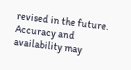revised in the future. Accuracy and availability may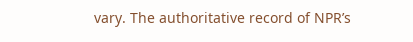vary. The authoritative record of NPR’s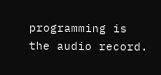programming is the audio record.